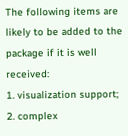The following items are likely to be added to the package if it is well received:
1. visualization support;
2. complex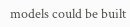models could be built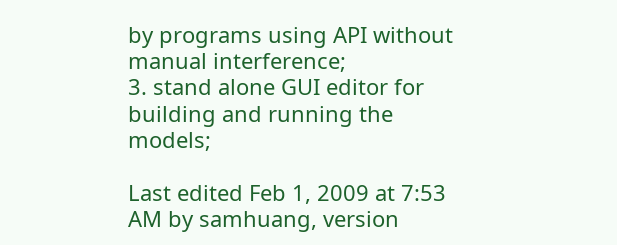by programs using API without manual interference;
3. stand alone GUI editor for building and running the models;

Last edited Feb 1, 2009 at 7:53 AM by samhuang, version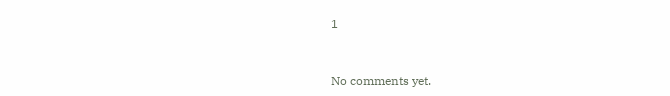1


No comments yet.